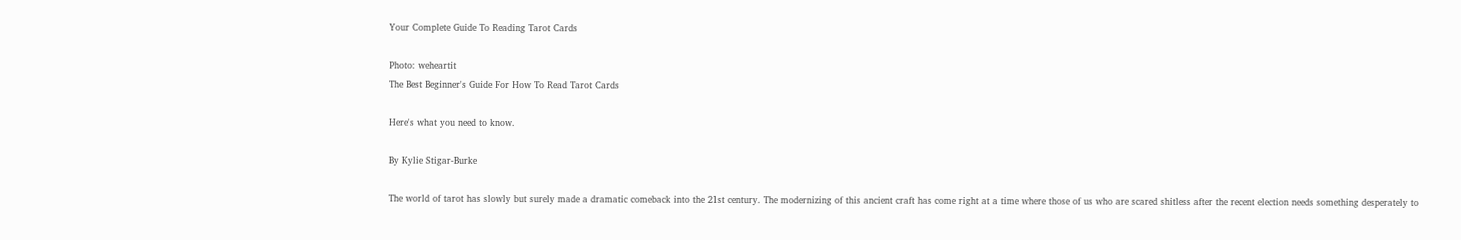Your Complete Guide To Reading Tarot Cards

Photo: weheartit
The Best Beginner's Guide For How To Read Tarot Cards

Here's what you need to know.

By Kylie Stigar-Burke

The world of tarot has slowly but surely made a dramatic comeback into the 21st century. The modernizing of this ancient craft has come right at a time where those of us who are scared shitless after the recent election needs something desperately to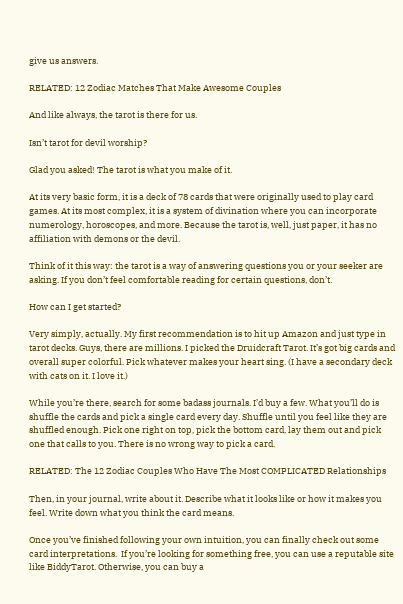give us answers.

RELATED: 12 Zodiac Matches That Make Awesome Couples

And like always, the tarot is there for us.

Isn’t tarot for devil worship?

Glad you asked! The tarot is what you make of it.

At its very basic form, it is a deck of 78 cards that were originally used to play card games. At its most complex, it is a system of divination where you can incorporate numerology, horoscopes, and more. Because the tarot is, well, just paper, it has no affiliation with demons or the devil.

Think of it this way: the tarot is a way of answering questions you or your seeker are asking. If you don’t feel comfortable reading for certain questions, don’t.

How can I get started?

Very simply, actually. My first recommendation is to hit up Amazon and just type in tarot decks. Guys, there are millions. I picked the Druidcraft Tarot. It’s got big cards and overall super colorful. Pick whatever makes your heart sing. (I have a secondary deck with cats on it. I love it.)

While you’re there, search for some badass journals. I’d buy a few. What you’ll do is shuffle the cards and pick a single card every day. Shuffle until you feel like they are shuffled enough. Pick one right on top, pick the bottom card, lay them out and pick one that calls to you. There is no wrong way to pick a card.

RELATED: The 12 Zodiac Couples Who Have The Most COMPLICATED Relationships

Then, in your journal, write about it. Describe what it looks like or how it makes you feel. Write down what you think the card means.

Once you’ve finished following your own intuition, you can finally check out some card interpretations.  If you’re looking for something free, you can use a reputable site like BiddyTarot. Otherwise, you can buy a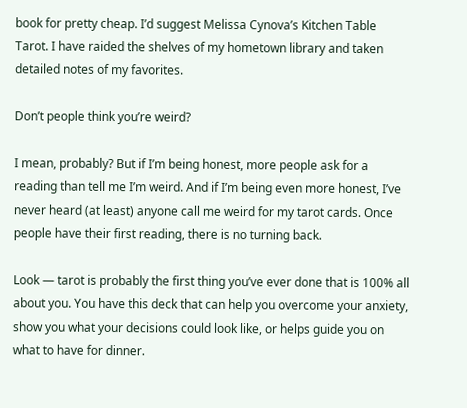book for pretty cheap. I’d suggest Melissa Cynova’s Kitchen Table Tarot. I have raided the shelves of my hometown library and taken detailed notes of my favorites.

Don’t people think you’re weird?

I mean, probably? But if I’m being honest, more people ask for a reading than tell me I’m weird. And if I’m being even more honest, I’ve never heard (at least) anyone call me weird for my tarot cards. Once people have their first reading, there is no turning back.

Look — tarot is probably the first thing you’ve ever done that is 100% all about you. You have this deck that can help you overcome your anxiety, show you what your decisions could look like, or helps guide you on what to have for dinner.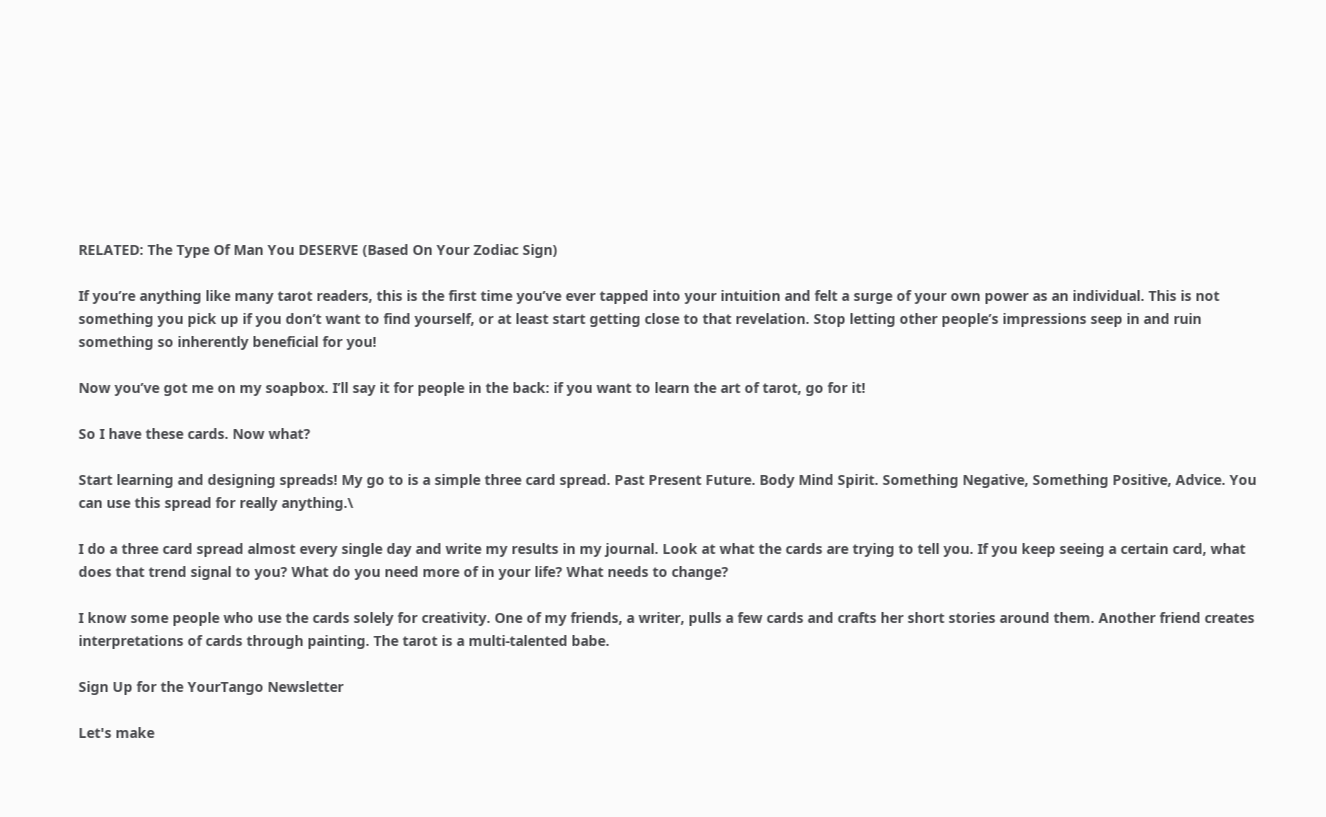RELATED: The Type Of Man You DESERVE (Based On Your Zodiac Sign)

If you’re anything like many tarot readers, this is the first time you’ve ever tapped into your intuition and felt a surge of your own power as an individual. This is not something you pick up if you don’t want to find yourself, or at least start getting close to that revelation. Stop letting other people’s impressions seep in and ruin something so inherently beneficial for you!

Now you’ve got me on my soapbox. I’ll say it for people in the back: if you want to learn the art of tarot, go for it!

So I have these cards. Now what?

Start learning and designing spreads! My go to is a simple three card spread. Past Present Future. Body Mind Spirit. Something Negative, Something Positive, Advice. You can use this spread for really anything.\

I do a three card spread almost every single day and write my results in my journal. Look at what the cards are trying to tell you. If you keep seeing a certain card, what does that trend signal to you? What do you need more of in your life? What needs to change?

I know some people who use the cards solely for creativity. One of my friends, a writer, pulls a few cards and crafts her short stories around them. Another friend creates interpretations of cards through painting. The tarot is a multi-talented babe.

Sign Up for the YourTango Newsletter

Let's make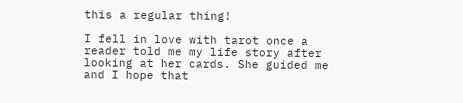this a regular thing!

I fell in love with tarot once a reader told me my life story after looking at her cards. She guided me and I hope that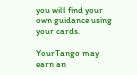you will find your own guidance using your cards.

YourTango may earn an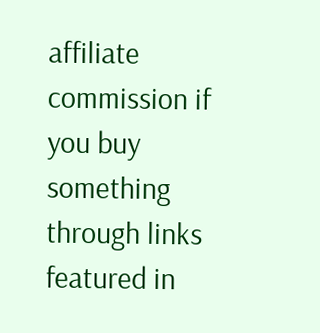affiliate commission if you buy something through links featured in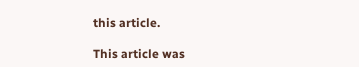this article.

This article was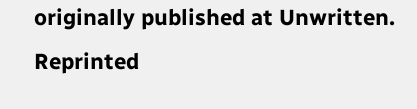originally published at Unwritten. Reprinted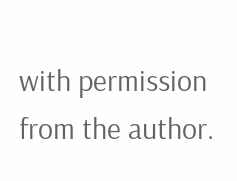with permission from the author.